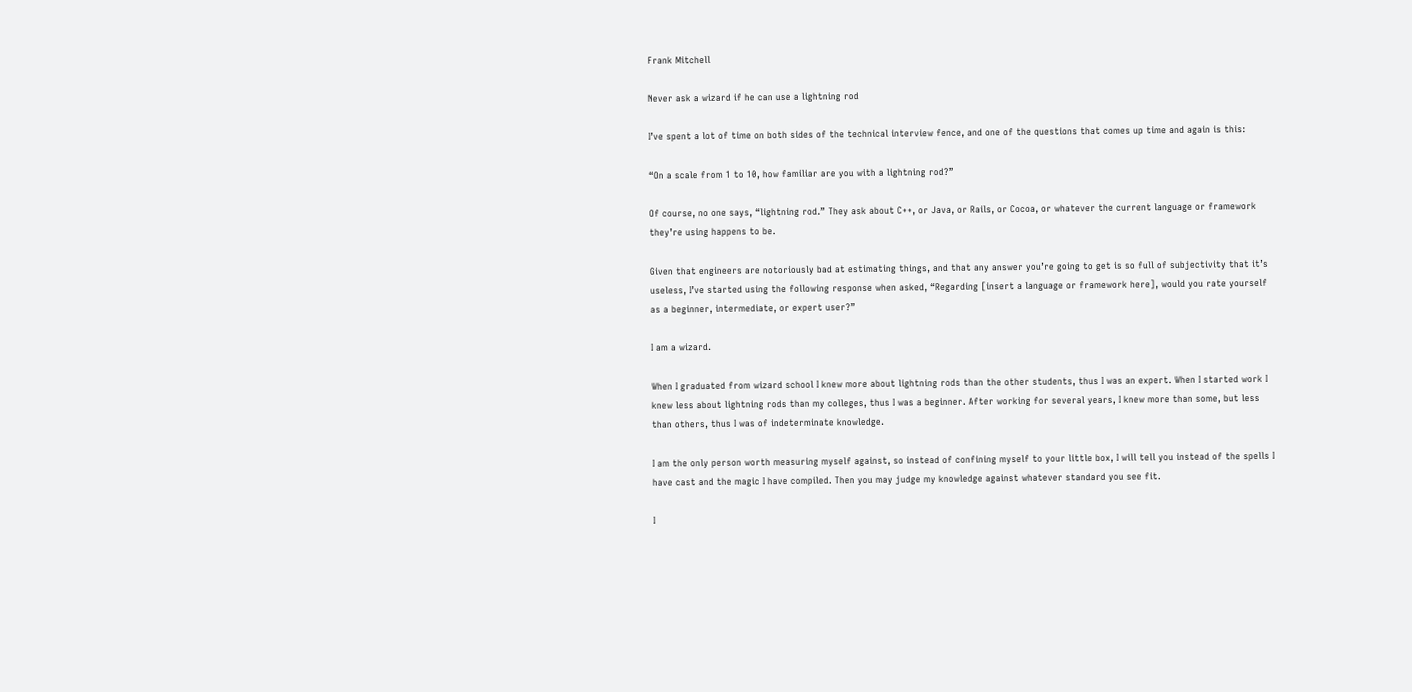Frank Mitchell

Never ask a wizard if he can use a lightning rod

I’ve spent a lot of time on both sides of the technical interview fence, and one of the questions that comes up time and again is this:

“On a scale from 1 to 10, how familiar are you with a lightning rod?”

Of course, no one says, “lightning rod.” They ask about C++, or Java, or Rails, or Cocoa, or whatever the current language or framework they’re using happens to be.

Given that engineers are notoriously bad at estimating things, and that any answer you’re going to get is so full of subjectivity that it’s useless, I’ve started using the following response when asked, “Regarding [insert a language or framework here], would you rate yourself as a beginner, intermediate, or expert user?”

I am a wizard.

When I graduated from wizard school I knew more about lightning rods than the other students, thus I was an expert. When I started work I knew less about lightning rods than my colleges, thus I was a beginner. After working for several years, I knew more than some, but less than others, thus I was of indeterminate knowledge.

I am the only person worth measuring myself against, so instead of confining myself to your little box, I will tell you instead of the spells I have cast and the magic I have compiled. Then you may judge my knowledge against whatever standard you see fit.

I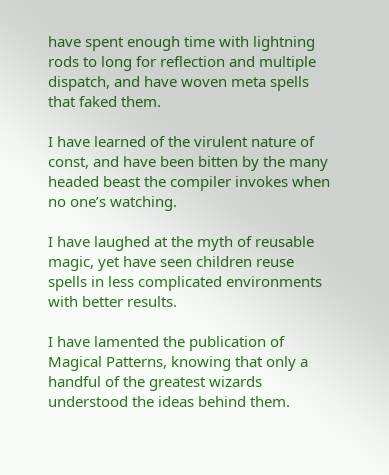have spent enough time with lightning rods to long for reflection and multiple dispatch, and have woven meta spells that faked them.

I have learned of the virulent nature of const, and have been bitten by the many headed beast the compiler invokes when no one’s watching.

I have laughed at the myth of reusable magic, yet have seen children reuse spells in less complicated environments with better results.

I have lamented the publication of Magical Patterns, knowing that only a handful of the greatest wizards understood the ideas behind them.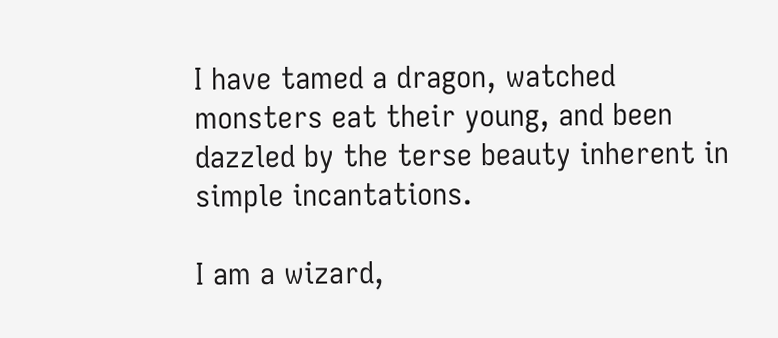I have tamed a dragon, watched monsters eat their young, and been dazzled by the terse beauty inherent in simple incantations.

I am a wizard,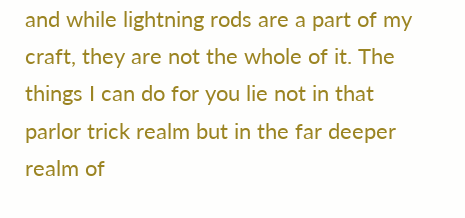and while lightning rods are a part of my craft, they are not the whole of it. The things I can do for you lie not in that parlor trick realm but in the far deeper realm of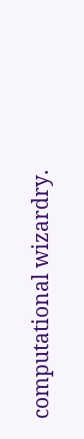computational wizardry.